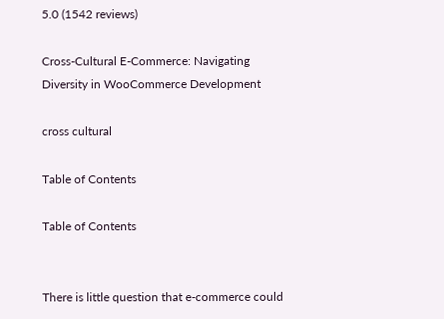5.0 (1542 reviews)

Cross-Cultural E-Commerce: Navigating Diversity in WooCommerce Development

cross cultural

Table of Contents

Table of Contents


There is little question that e-commerce could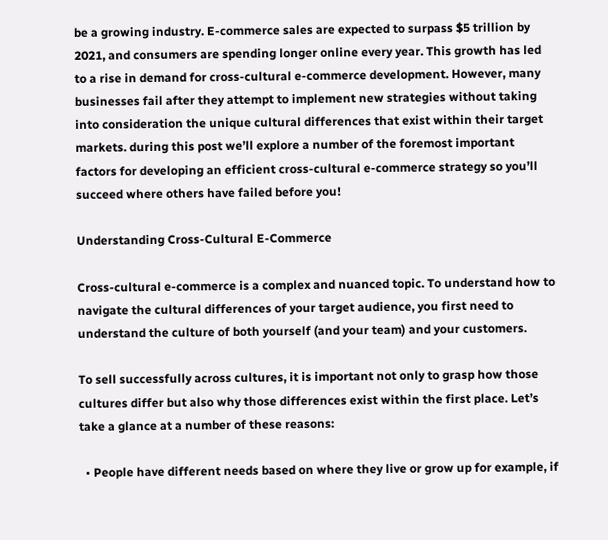be a growing industry. E-commerce sales are expected to surpass $5 trillion by 2021, and consumers are spending longer online every year. This growth has led to a rise in demand for cross-cultural e-commerce development. However, many businesses fail after they attempt to implement new strategies without taking into consideration the unique cultural differences that exist within their target markets. during this post we’ll explore a number of the foremost important factors for developing an efficient cross-cultural e-commerce strategy so you’ll succeed where others have failed before you!

Understanding Cross-Cultural E-Commerce

Cross-cultural e-commerce is a complex and nuanced topic. To understand how to navigate the cultural differences of your target audience, you first need to understand the culture of both yourself (and your team) and your customers.

To sell successfully across cultures, it is important not only to grasp how those cultures differ but also why those differences exist within the first place. Let’s take a glance at a number of these reasons:

  • People have different needs based on where they live or grow up for example, if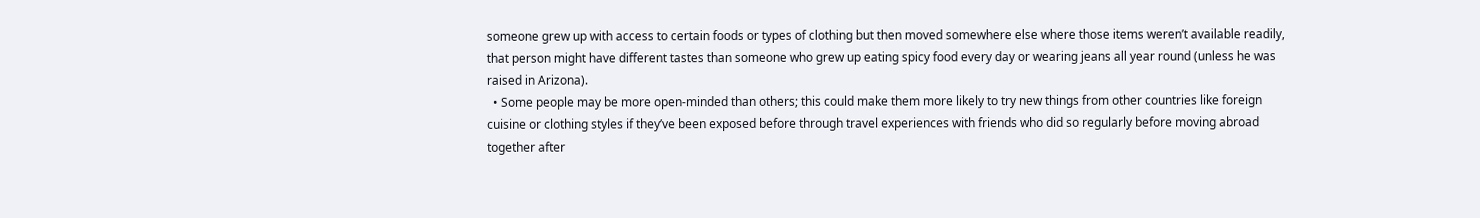someone grew up with access to certain foods or types of clothing but then moved somewhere else where those items weren’t available readily, that person might have different tastes than someone who grew up eating spicy food every day or wearing jeans all year round (unless he was raised in Arizona).
  • Some people may be more open-minded than others; this could make them more likely to try new things from other countries like foreign cuisine or clothing styles if they’ve been exposed before through travel experiences with friends who did so regularly before moving abroad together after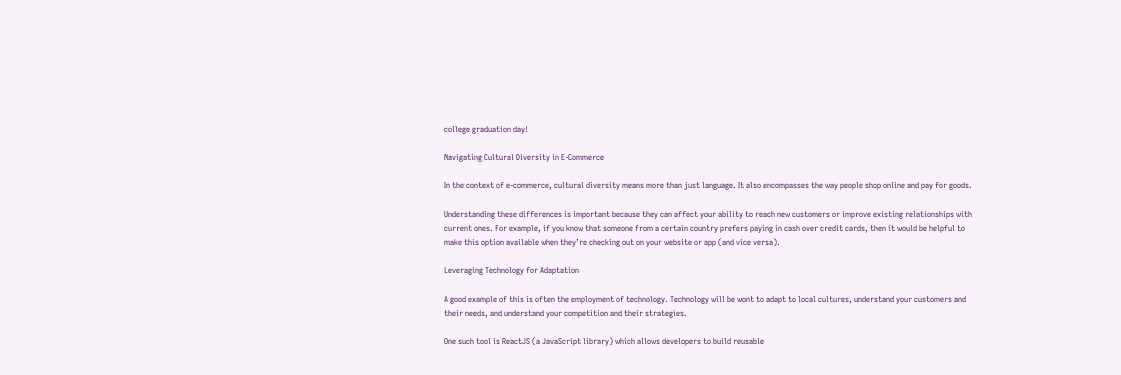college graduation day!

Navigating Cultural Diversity in E-Commerce

In the context of e-commerce, cultural diversity means more than just language. It also encompasses the way people shop online and pay for goods.

Understanding these differences is important because they can affect your ability to reach new customers or improve existing relationships with current ones. For example, if you know that someone from a certain country prefers paying in cash over credit cards, then it would be helpful to make this option available when they’re checking out on your website or app (and vice versa).

Leveraging Technology for Adaptation

A good example of this is often the employment of technology. Technology will be wont to adapt to local cultures, understand your customers and their needs, and understand your competition and their strategies.

One such tool is ReactJS (a JavaScript library) which allows developers to build reusable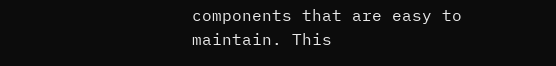components that are easy to maintain. This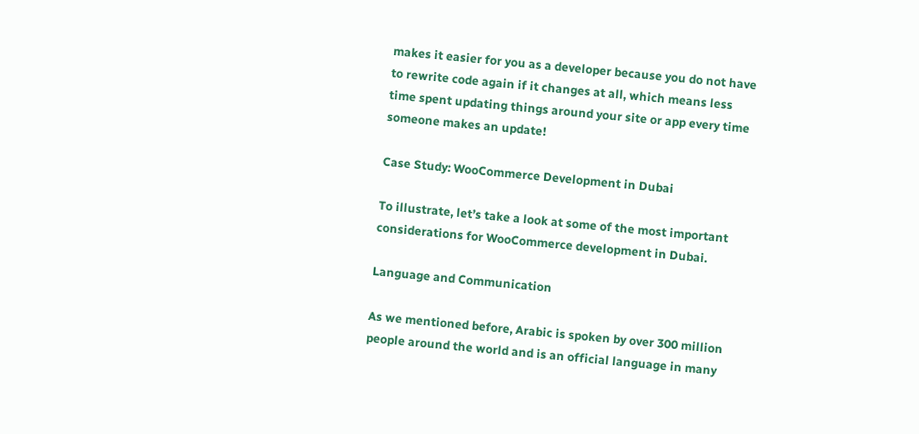makes it easier for you as a developer because you do not have to rewrite code again if it changes at all, which means less time spent updating things around your site or app every time someone makes an update!

Case Study: WooCommerce Development in Dubai

To illustrate, let’s take a look at some of the most important considerations for WooCommerce development in Dubai.

Language and Communication

As we mentioned before, Arabic is spoken by over 300 million people around the world and is an official language in many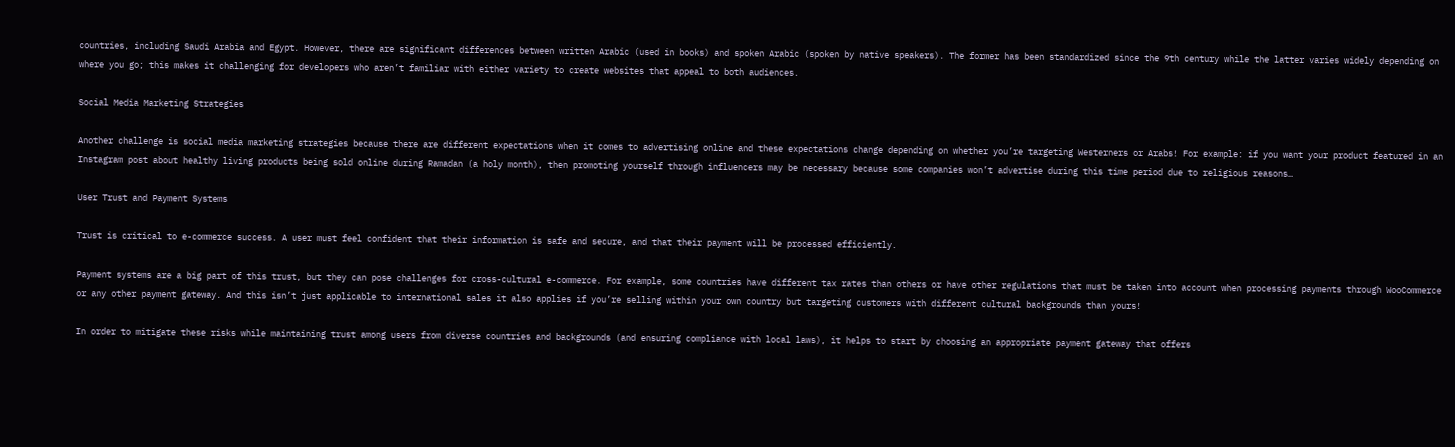countries, including Saudi Arabia and Egypt. However, there are significant differences between written Arabic (used in books) and spoken Arabic (spoken by native speakers). The former has been standardized since the 9th century while the latter varies widely depending on where you go; this makes it challenging for developers who aren’t familiar with either variety to create websites that appeal to both audiences.

Social Media Marketing Strategies

Another challenge is social media marketing strategies because there are different expectations when it comes to advertising online and these expectations change depending on whether you’re targeting Westerners or Arabs! For example: if you want your product featured in an Instagram post about healthy living products being sold online during Ramadan (a holy month), then promoting yourself through influencers may be necessary because some companies won’t advertise during this time period due to religious reasons…

User Trust and Payment Systems

Trust is critical to e-commerce success. A user must feel confident that their information is safe and secure, and that their payment will be processed efficiently.

Payment systems are a big part of this trust, but they can pose challenges for cross-cultural e-commerce. For example, some countries have different tax rates than others or have other regulations that must be taken into account when processing payments through WooCommerce or any other payment gateway. And this isn’t just applicable to international sales it also applies if you’re selling within your own country but targeting customers with different cultural backgrounds than yours!

In order to mitigate these risks while maintaining trust among users from diverse countries and backgrounds (and ensuring compliance with local laws), it helps to start by choosing an appropriate payment gateway that offers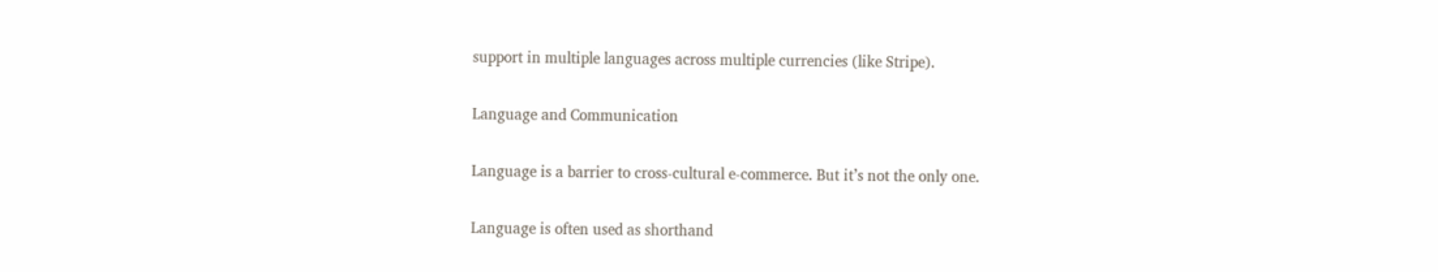support in multiple languages across multiple currencies (like Stripe).

Language and Communication

Language is a barrier to cross-cultural e-commerce. But it’s not the only one.

Language is often used as shorthand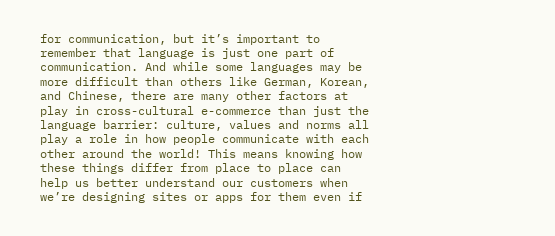for communication, but it’s important to remember that language is just one part of communication. And while some languages may be more difficult than others like German, Korean, and Chinese, there are many other factors at play in cross-cultural e-commerce than just the language barrier: culture, values and norms all play a role in how people communicate with each other around the world! This means knowing how these things differ from place to place can help us better understand our customers when we’re designing sites or apps for them even if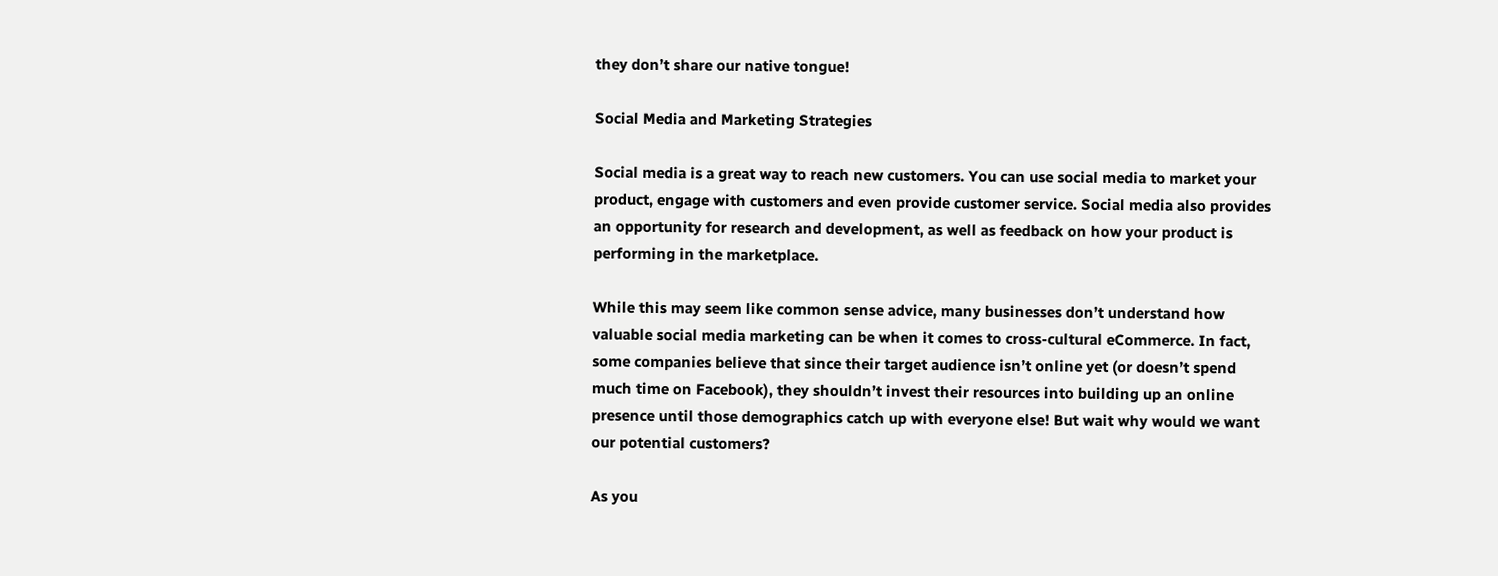they don’t share our native tongue!

Social Media and Marketing Strategies

Social media is a great way to reach new customers. You can use social media to market your product, engage with customers and even provide customer service. Social media also provides an opportunity for research and development, as well as feedback on how your product is performing in the marketplace.

While this may seem like common sense advice, many businesses don’t understand how valuable social media marketing can be when it comes to cross-cultural eCommerce. In fact, some companies believe that since their target audience isn’t online yet (or doesn’t spend much time on Facebook), they shouldn’t invest their resources into building up an online presence until those demographics catch up with everyone else! But wait why would we want our potential customers?

As you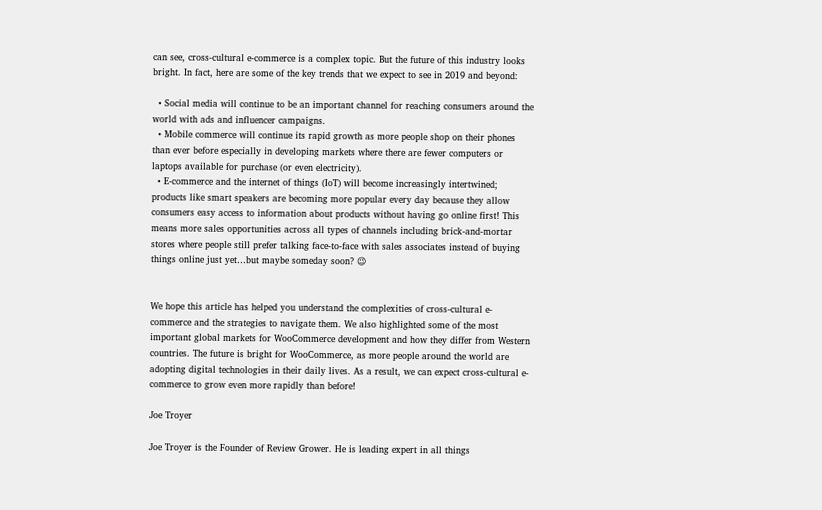can see, cross-cultural e-commerce is a complex topic. But the future of this industry looks bright. In fact, here are some of the key trends that we expect to see in 2019 and beyond:

  • Social media will continue to be an important channel for reaching consumers around the world with ads and influencer campaigns.
  • Mobile commerce will continue its rapid growth as more people shop on their phones than ever before especially in developing markets where there are fewer computers or laptops available for purchase (or even electricity).
  • E-commerce and the internet of things (IoT) will become increasingly intertwined; products like smart speakers are becoming more popular every day because they allow consumers easy access to information about products without having go online first! This means more sales opportunities across all types of channels including brick-and-mortar stores where people still prefer talking face-to-face with sales associates instead of buying things online just yet…but maybe someday soon? 😉


We hope this article has helped you understand the complexities of cross-cultural e-commerce and the strategies to navigate them. We also highlighted some of the most important global markets for WooCommerce development and how they differ from Western countries. The future is bright for WooCommerce, as more people around the world are adopting digital technologies in their daily lives. As a result, we can expect cross-cultural e-commerce to grow even more rapidly than before!

Joe Troyer

Joe Troyer is the Founder of Review Grower. He is leading expert in all things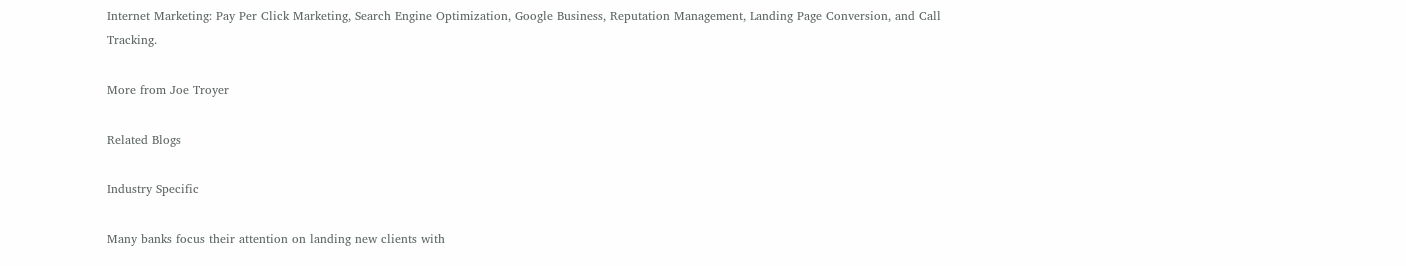Internet Marketing: Pay Per Click Marketing, Search Engine Optimization, Google Business, Reputation Management, Landing Page Conversion, and Call Tracking.

More from Joe Troyer

Related Blogs

Industry Specific

Many banks focus their attention on landing new clients with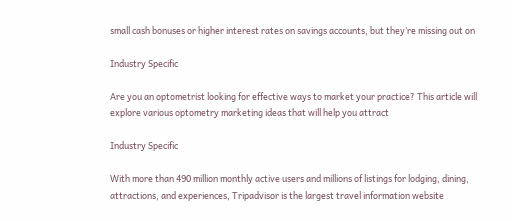small cash bonuses or higher interest rates on savings accounts, but they’re missing out on

Industry Specific

Are you an optometrist looking for effective ways to market your practice? This article will explore various optometry marketing ideas that will help you attract

Industry Specific

With more than 490 million monthly active users and millions of listings for lodging, dining, attractions, and experiences, Tripadvisor is the largest travel information website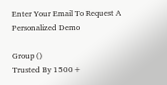Enter Your Email To Request A Personalized Demo

Group ()
Trusted By 1500+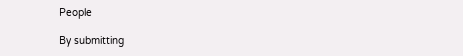People

By submitting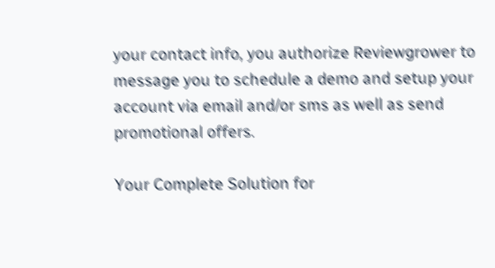your contact info, you authorize Reviewgrower to message you to schedule a demo and setup your account via email and/or sms as well as send promotional offers.

Your Complete Solution for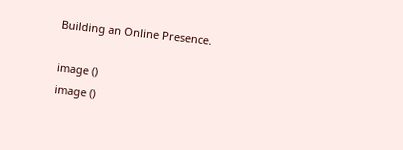Building an Online Presence.

image ()
image ()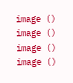image ()
image ()
image ()
image ()